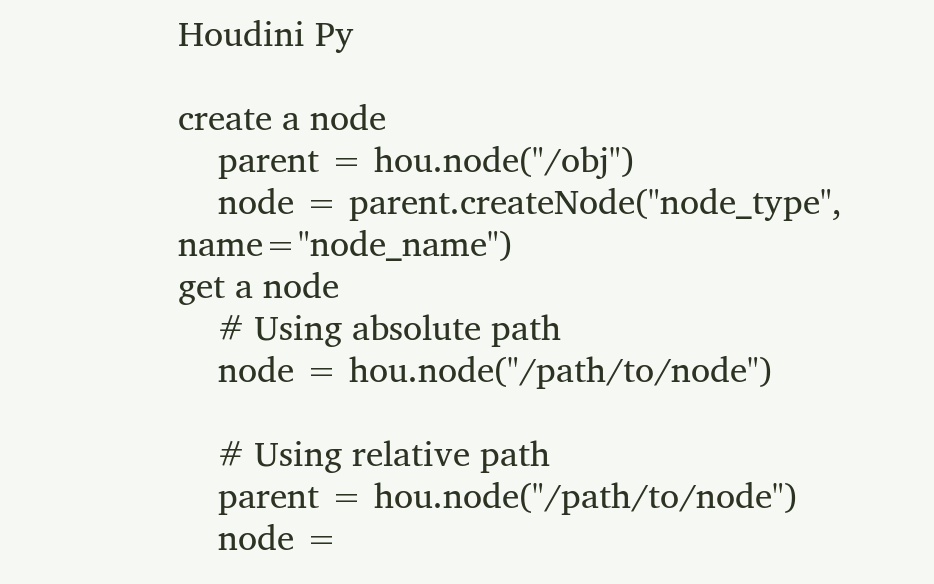Houdini Py

create a node
    parent = hou.node("/obj")
    node = parent.createNode("node_type", name="node_name")
get a node
    # Using absolute path
    node = hou.node("/path/to/node")

    # Using relative path
    parent = hou.node("/path/to/node")
    node =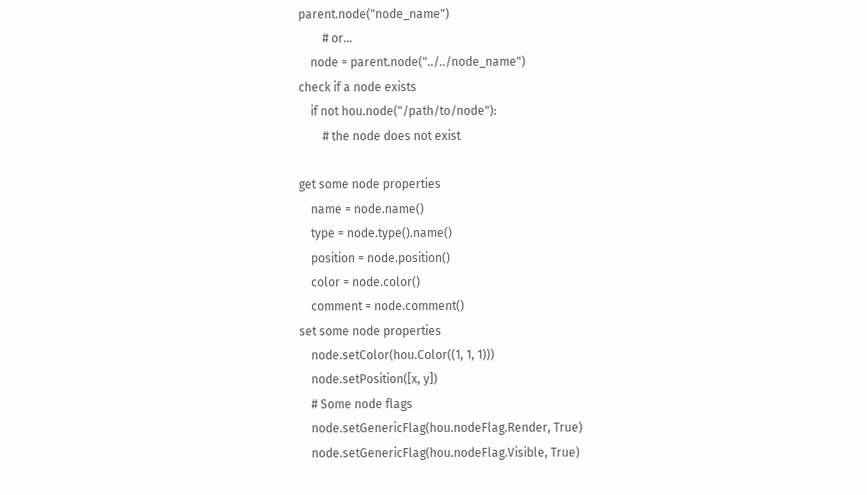parent.node("node_name")
        # or...
    node = parent.node("../../node_name")
check if a node exists
    if not hou.node("/path/to/node"):
        # the node does not exist

get some node properties
    name = node.name()
    type = node.type().name()
    position = node.position()
    color = node.color()
    comment = node.comment()
set some node properties
    node.setColor(hou.Color((1, 1, 1)))
    node.setPosition([x, y])
    # Some node flags
    node.setGenericFlag(hou.nodeFlag.Render, True)
    node.setGenericFlag(hou.nodeFlag.Visible, True)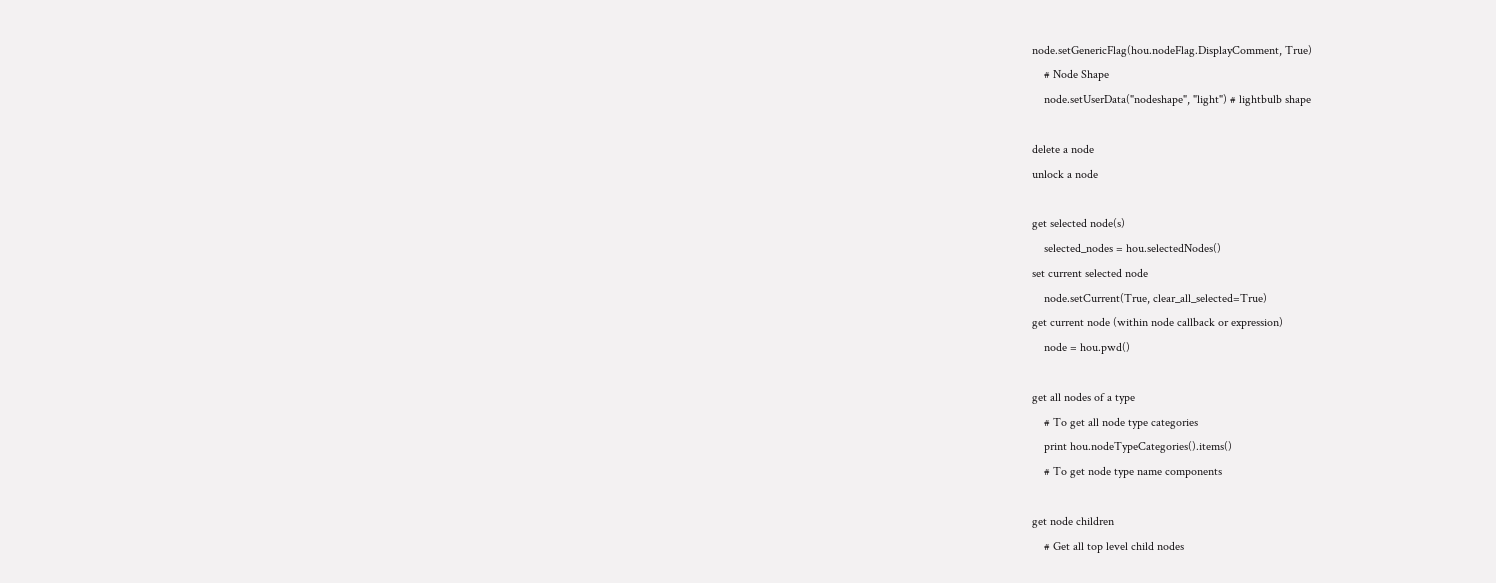node.setGenericFlag(hou.nodeFlag.DisplayComment, True)
    # Node Shape
    node.setUserData("nodeshape", "light") # lightbulb shape

delete a node
unlock a node

get selected node(s)
    selected_nodes = hou.selectedNodes()
set current selected node
    node.setCurrent(True, clear_all_selected=True)
get current node (within node callback or expression)
    node = hou.pwd()

get all nodes of a type
    # To get all node type categories
    print hou.nodeTypeCategories().items()
    # To get node type name components

get node children
    # Get all top level child nodes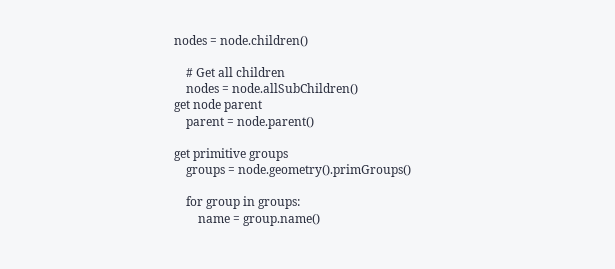nodes = node.children()

    # Get all children
    nodes = node.allSubChildren()
get node parent
    parent = node.parent()

get primitive groups
    groups = node.geometry().primGroups()

    for group in groups:
        name = group.name()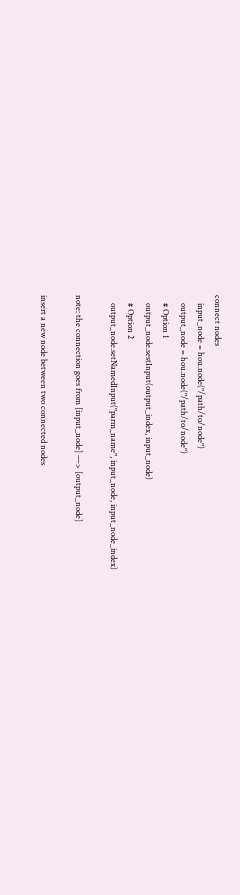connect nodes
    input_node = hou.node("/path/to/node")
    output_node = hou.node("/path/to/node")
    # Option 1
    output_node.sestInput(output_index, input_node)
    # Option 2
    output_node.setNamedInput("parm_name", input_node, input_node_index)

note: the connection goes from [input_node] —> [output_node]

insert a new node between two connected nodes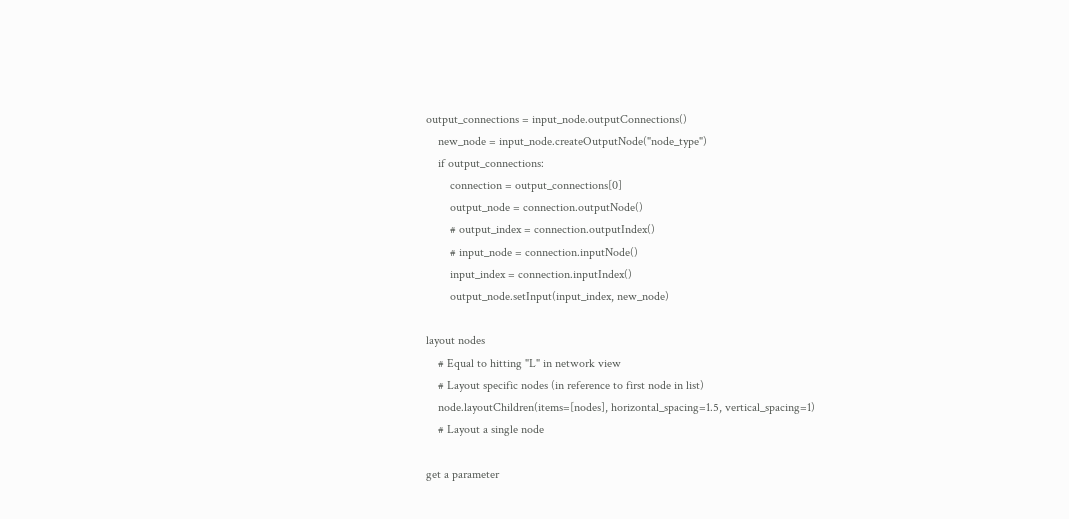output_connections = input_node.outputConnections()
    new_node = input_node.createOutputNode("node_type")
    if output_connections:
        connection = output_connections[0]
        output_node = connection.outputNode()
        # output_index = connection.outputIndex()
        # input_node = connection.inputNode()
        input_index = connection.inputIndex()
        output_node.setInput(input_index, new_node)

layout nodes
    # Equal to hitting "L" in network view
    # Layout specific nodes (in reference to first node in list)
    node.layoutChildren(items=[nodes], horizontal_spacing=1.5, vertical_spacing=1)
    # Layout a single node

get a parameter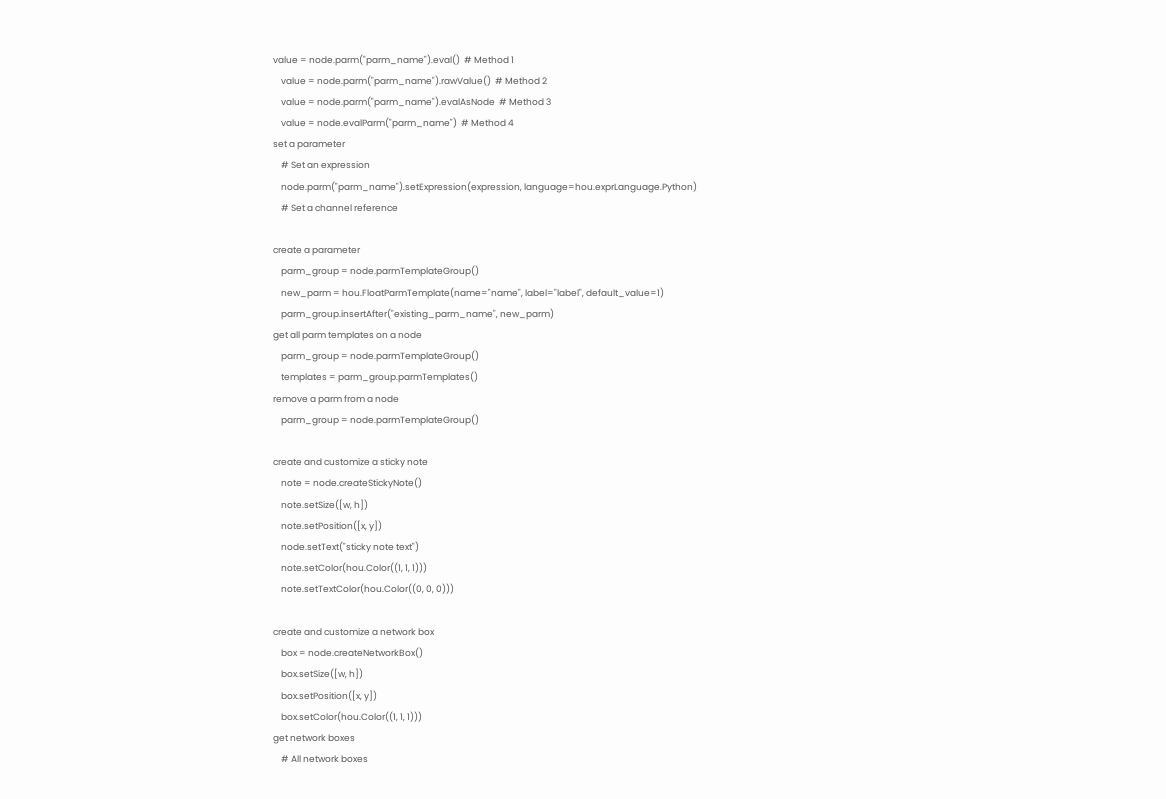value = node.parm("parm_name").eval()  # Method 1
    value = node.parm("parm_name").rawValue()  # Method 2
    value = node.parm("parm_name").evalAsNode  # Method 3
    value = node.evalParm("parm_name")  # Method 4
set a parameter
    # Set an expression
    node.parm("parm_name").setExpression(expression, language=hou.exprLanguage.Python)
    # Set a channel reference

create a parameter
    parm_group = node.parmTemplateGroup()
    new_parm = hou.FloatParmTemplate(name="name", label="label", default_value=1)
    parm_group.insertAfter("existing_parm_name", new_parm)
get all parm templates on a node
    parm_group = node.parmTemplateGroup()
    templates = parm_group.parmTemplates()
remove a parm from a node
    parm_group = node.parmTemplateGroup()

create and customize a sticky note
    note = node.createStickyNote()
    note.setSize([w, h])
    note.setPosition([x, y])
    node.setText("sticky note text")
    note.setColor(hou.Color((1, 1, 1)))
    note.setTextColor(hou.Color((0, 0, 0)))

create and customize a network box
    box = node.createNetworkBox()
    box.setSize([w, h])
    box.setPosition([x, y])
    box.setColor(hou.Color((1, 1, 1)))
get network boxes
    # All network boxes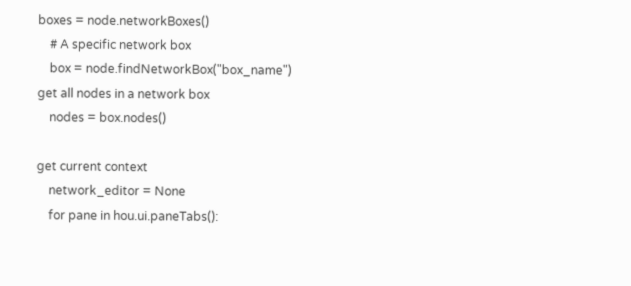boxes = node.networkBoxes()
    # A specific network box
    box = node.findNetworkBox("box_name")
get all nodes in a network box
    nodes = box.nodes()

get current context
    network_editor = None
    for pane in hou.ui.paneTabs():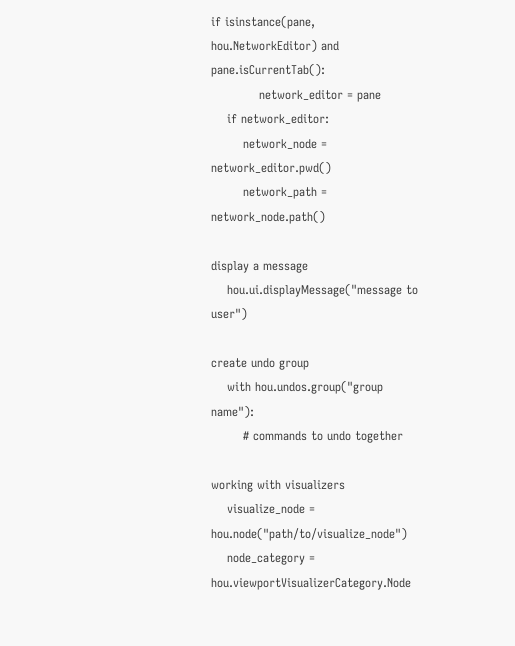if isinstance(pane, hou.NetworkEditor) and pane.isCurrentTab():
            network_editor = pane
    if network_editor:
        network_node = network_editor.pwd()
        network_path = network_node.path()

display a message
    hou.ui.displayMessage("message to user")

create undo group
    with hou.undos.group("group name"):
        # commands to undo together

working with visualizers
    visualize_node = hou.node("path/to/visualize_node")
    node_category = hou.viewportVisualizerCategory.Node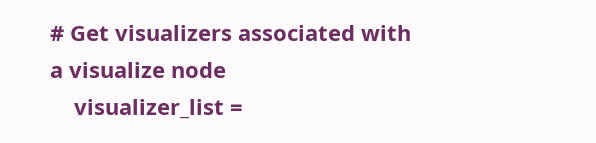# Get visualizers associated with a visualize node
    visualizer_list =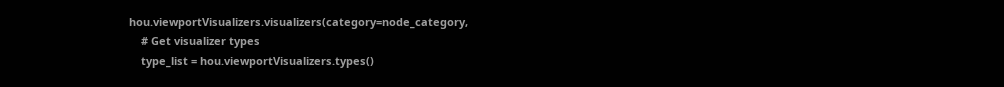hou.viewportVisualizers.visualizers(category=node_category,
    # Get visualizer types
    type_list = hou.viewportVisualizers.types()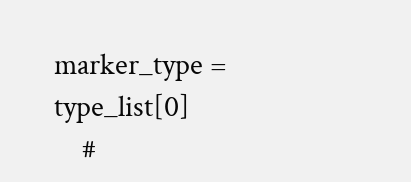marker_type = type_list[0]
    #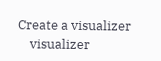Create a visualizer
    visualizer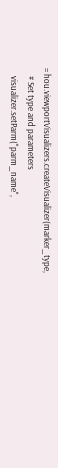= hou.viewportVisualizers.createVisualizer(marker_type,
    # Set type and parameters
    visualizer.setParm("parm_name",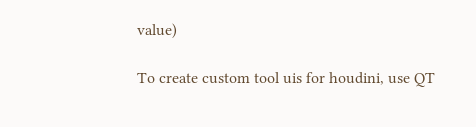value)

To create custom tool uis for houdini, use QT